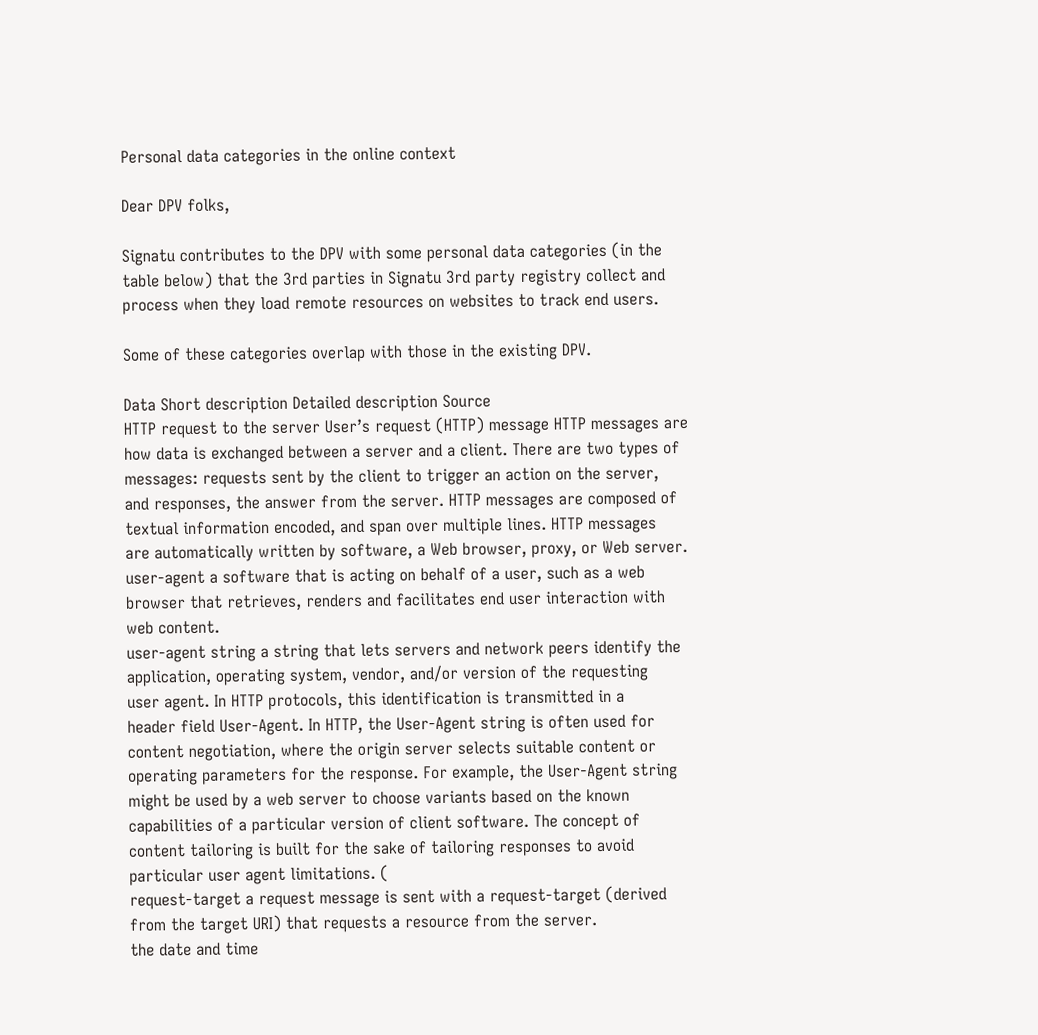Personal data categories in the online context

Dear DPV folks,

Signatu contributes to the DPV with some personal data categories (in the
table below) that the 3rd parties in Signatu 3rd party registry collect and
process when they load remote resources on websites to track end users.

Some of these categories overlap with those in the existing DPV.

Data Short description Detailed description Source
HTTP request to the server User’s request (HTTP) message HTTP messages are
how data is exchanged between a server and a client. There are two types of
messages: requests sent by the client to trigger an action on the server,
and responses, the answer from the server. HTTP messages are composed of
textual information encoded, and span over multiple lines. HTTP messages
are automatically written by software, a Web browser, proxy, or Web server.
user-agent a software that is acting on behalf of a user, such as a web
browser that retrieves, renders and facilitates end user interaction with
web content.
user-agent string a string that lets servers and network peers identify the
application, operating system, vendor, and/or version of the requesting
user agent. In HTTP protocols, this identification is transmitted in a
header field User-Agent. In HTTP, the User-Agent string is often used for
content negotiation, where the origin server selects suitable content or
operating parameters for the response. For example, the User-Agent string
might be used by a web server to choose variants based on the known
capabilities of a particular version of client software. The concept of
content tailoring is built for the sake of tailoring responses to avoid
particular user agent limitations. (
request-target a request message is sent with a request-target (derived
from the target URI) that requests a resource from the server.
the date and time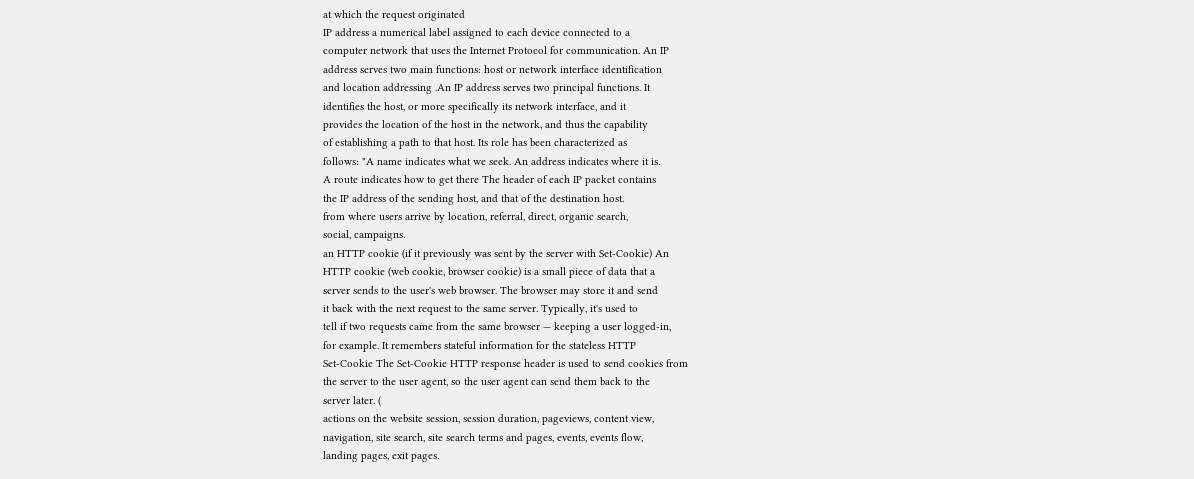at which the request originated
IP address a numerical label assigned to each device connected to a
computer network that uses the Internet Protocol for communication. An IP
address serves two main functions: host or network interface identification
and location addressing .An IP address serves two principal functions. It
identifies the host, or more specifically its network interface, and it
provides the location of the host in the network, and thus the capability
of establishing a path to that host. Its role has been characterized as
follows: "A name indicates what we seek. An address indicates where it is.
A route indicates how to get there The header of each IP packet contains
the IP address of the sending host, and that of the destination host.
from where users arrive by location, referral, direct, organic search,
social, campaigns.
an HTTP cookie (if it previously was sent by the server with Set-Cookie) An
HTTP cookie (web cookie, browser cookie) is a small piece of data that a
server sends to the user's web browser. The browser may store it and send
it back with the next request to the same server. Typically, it's used to
tell if two requests came from the same browser — keeping a user logged-in,
for example. It remembers stateful information for the stateless HTTP
Set-Cookie The Set-Cookie HTTP response header is used to send cookies from
the server to the user agent, so the user agent can send them back to the
server later. (
actions on the website session, session duration, pageviews, content view,
navigation, site search, site search terms and pages, events, events flow,
landing pages, exit pages.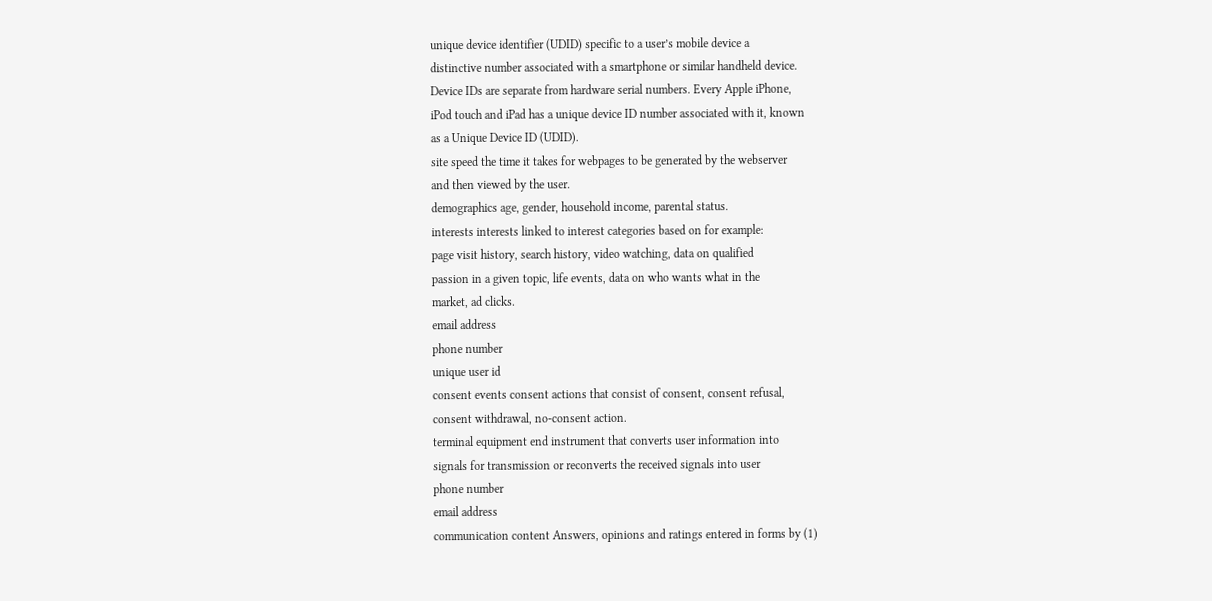unique device identifier (UDID) specific to a user’s mobile device a
distinctive number associated with a smartphone or similar handheld device.
Device IDs are separate from hardware serial numbers. Every Apple iPhone,
iPod touch and iPad has a unique device ID number associated with it, known
as a Unique Device ID (UDID).
site speed the time it takes for webpages to be generated by the webserver
and then viewed by the user.
demographics age, gender, household income, parental status.
interests interests linked to interest categories based on for example:
page visit history, search history, video watching, data on qualified
passion in a given topic, life events, data on who wants what in the
market, ad clicks.
email address
phone number
unique user id
consent events consent actions that consist of consent, consent refusal,
consent withdrawal, no-consent action.
terminal equipment end instrument that converts user information into
signals for transmission or reconverts the received signals into user
phone number
email address
communication content Answers, opinions and ratings entered in forms by (1)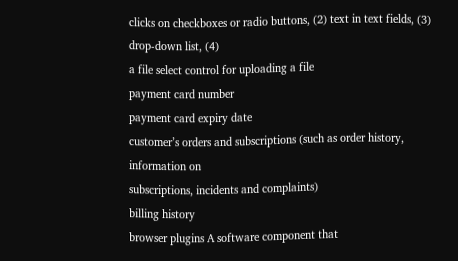clicks on checkboxes or radio buttons, (2) text in text fields, (3)
drop-down list, (4)
a file select control for uploading a file
payment card number
payment card expiry date
customer’s orders and subscriptions (such as order history, information on
subscriptions, incidents and complaints)
billing history
browser plugins A software component that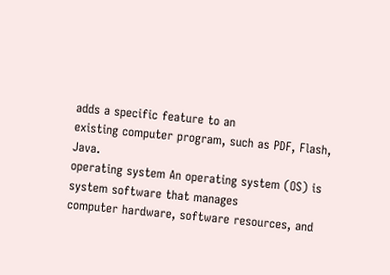adds a specific feature to an
existing computer program, such as PDF, Flash, Java.
operating system An operating system (OS) is system software that manages
computer hardware, software resources, and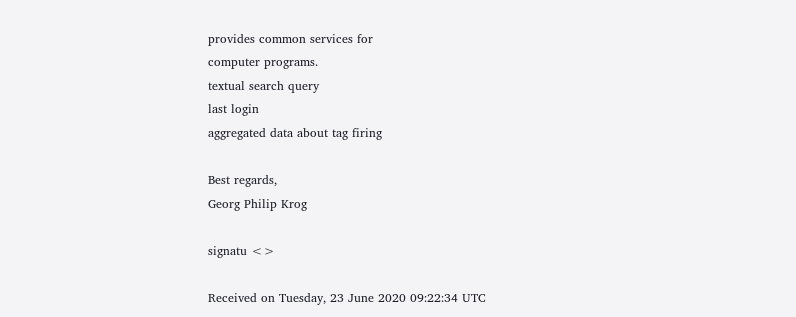provides common services for
computer programs.
textual search query
last login
aggregated data about tag firing

Best regards,
Georg Philip Krog

signatu <>

Received on Tuesday, 23 June 2020 09:22:34 UTC